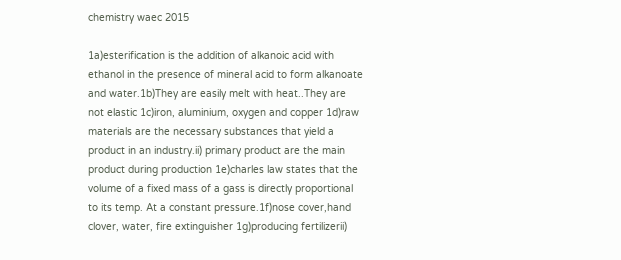chemistry waec 2015

1a)esterification is the addition of alkanoic acid with ethanol in the presence of mineral acid to form alkanoate and water.1b)They are easily melt with heat..They are not elastic 1c)iron, aluminium, oxygen and copper 1d)raw materials are the necessary substances that yield a product in an industry.ii) primary product are the main product during production 1e)charles law states that the volume of a fixed mass of a gass is directly proportional to its temp. At a constant pressure.1f)nose cover,hand clover, water, fire extinguisher 1g)producing fertilizerii)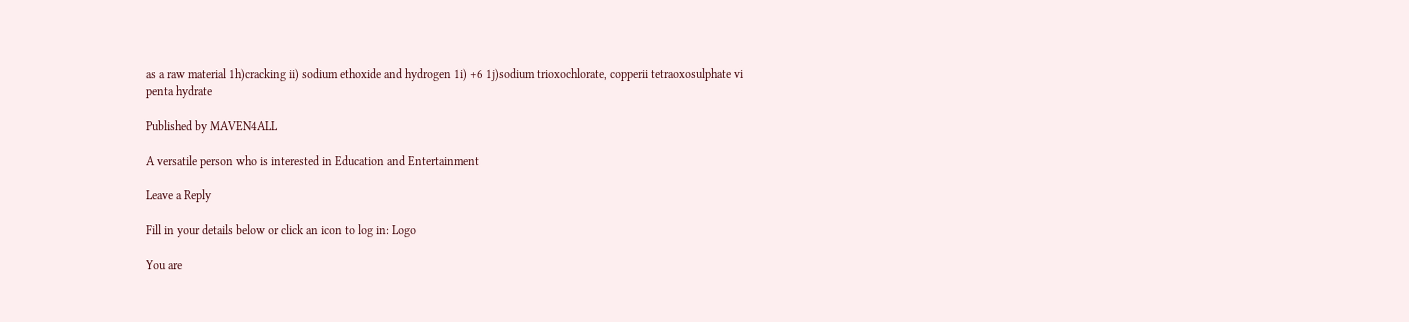as a raw material 1h)cracking ii) sodium ethoxide and hydrogen 1i) +6 1j)sodium trioxochlorate, copperii tetraoxosulphate vi penta hydrate

Published by MAVEN4ALL

A versatile person who is interested in Education and Entertainment

Leave a Reply

Fill in your details below or click an icon to log in: Logo

You are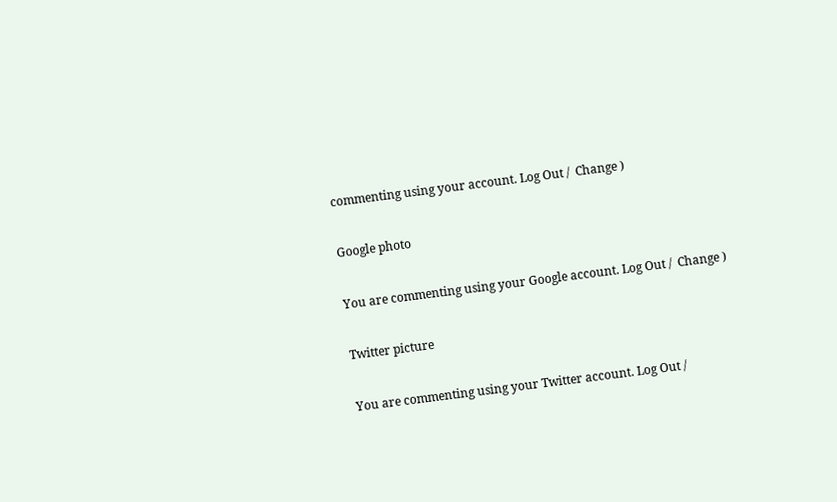commenting using your account. Log Out /  Change )

Google photo

You are commenting using your Google account. Log Out /  Change )

Twitter picture

You are commenting using your Twitter account. Log Out /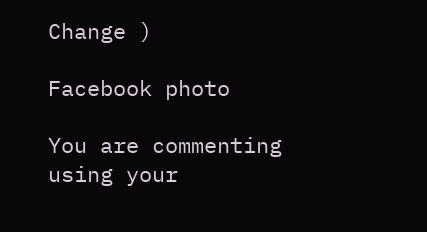Change )

Facebook photo

You are commenting using your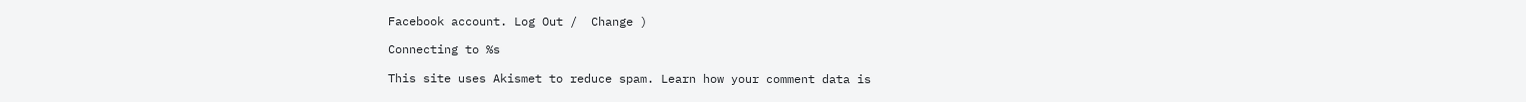Facebook account. Log Out /  Change )

Connecting to %s

This site uses Akismet to reduce spam. Learn how your comment data is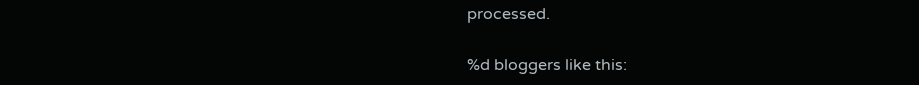processed.

%d bloggers like this: